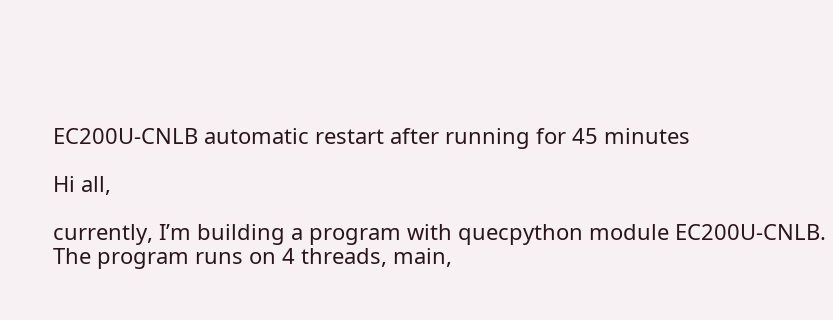EC200U-CNLB automatic restart after running for 45 minutes

Hi all,

currently, I’m building a program with quecpython module EC200U-CNLB. The program runs on 4 threads, main,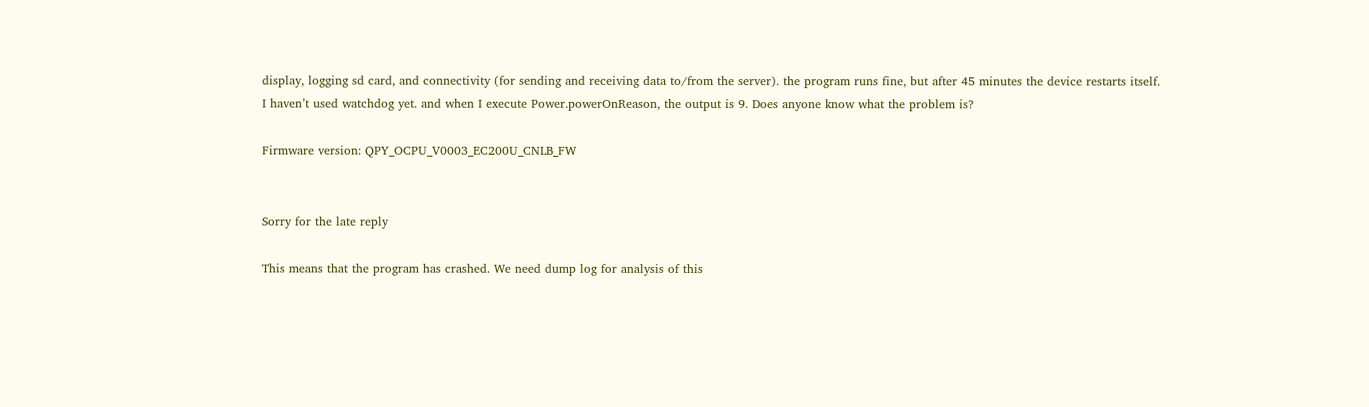display, logging sd card, and connectivity (for sending and receiving data to/from the server). the program runs fine, but after 45 minutes the device restarts itself.
I haven’t used watchdog yet. and when I execute Power.powerOnReason, the output is 9. Does anyone know what the problem is?

Firmware version: QPY_OCPU_V0003_EC200U_CNLB_FW


Sorry for the late reply

This means that the program has crashed. We need dump log for analysis of this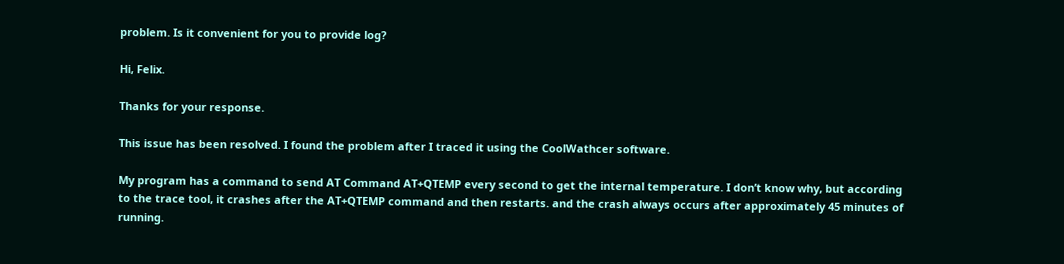problem. Is it convenient for you to provide log?

Hi, Felix.

Thanks for your response.

This issue has been resolved. I found the problem after I traced it using the CoolWathcer software.

My program has a command to send AT Command AT+QTEMP every second to get the internal temperature. I don’t know why, but according to the trace tool, it crashes after the AT+QTEMP command and then restarts. and the crash always occurs after approximately 45 minutes of running.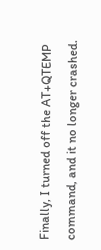Finally, I turned off the AT+QTEMP command, and it no longer crashed.